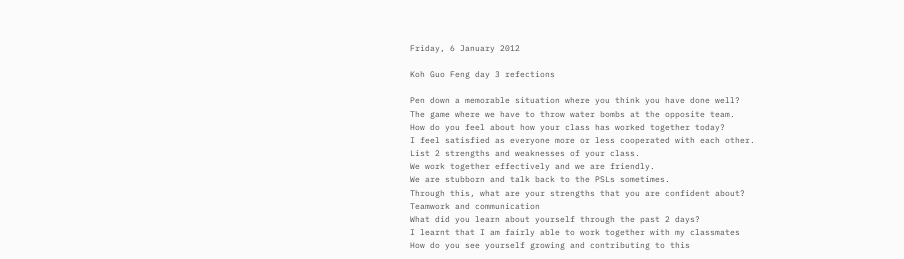Friday, 6 January 2012

Koh Guo Feng day 3 refections

Pen down a memorable situation where you think you have done well?
The game where we have to throw water bombs at the opposite team.
How do you feel about how your class has worked together today?
I feel satisfied as everyone more or less cooperated with each other.
List 2 strengths and weaknesses of your class.
We work together effectively and we are friendly.
We are stubborn and talk back to the PSLs sometimes.
Through this, what are your strengths that you are confident about?
Teamwork and communication
What did you learn about yourself through the past 2 days?
I learnt that I am fairly able to work together with my classmates
How do you see yourself growing and contributing to this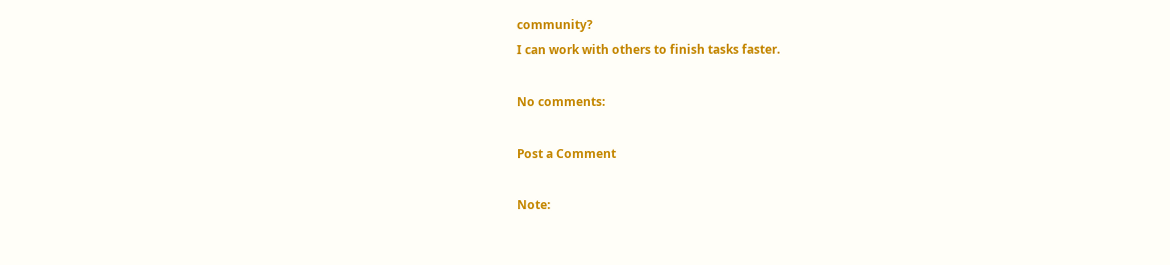community?
I can work with others to finish tasks faster.

No comments:

Post a Comment

Note: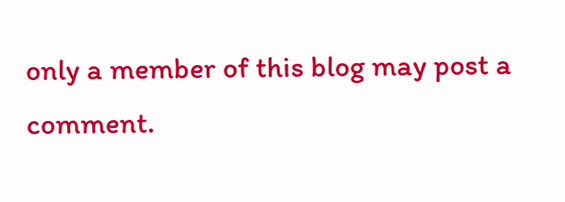only a member of this blog may post a comment.